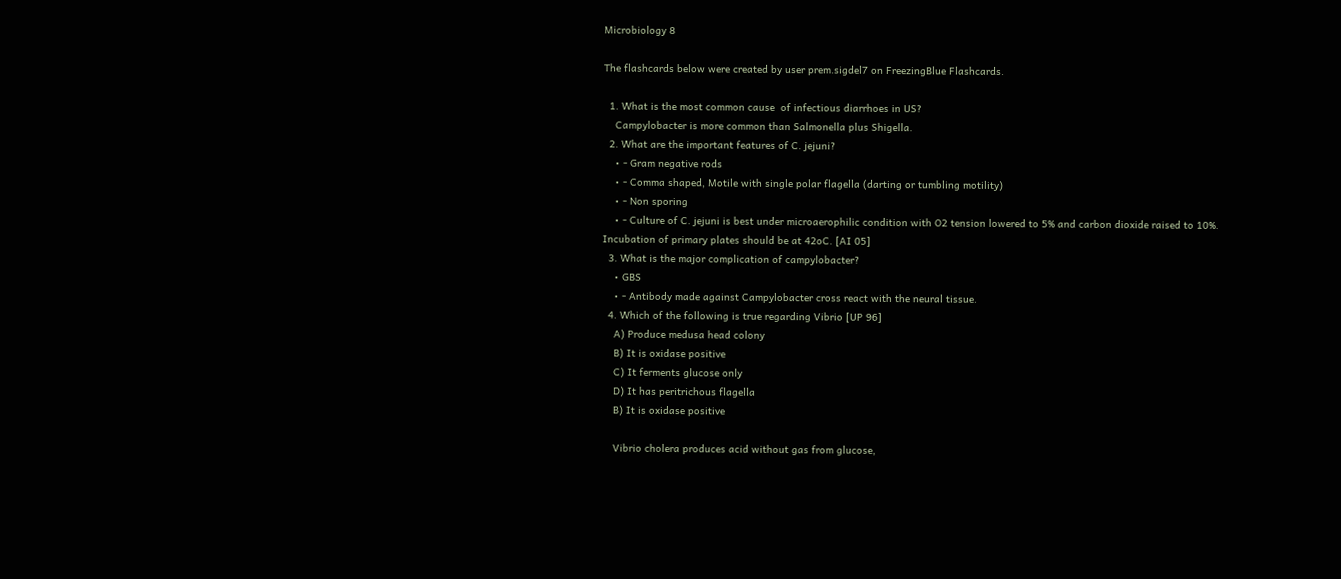Microbiology 8

The flashcards below were created by user prem.sigdel7 on FreezingBlue Flashcards.

  1. What is the most common cause  of infectious diarrhoes in US?
    Campylobacter is more common than Salmonella plus Shigella.
  2. What are the important features of C. jejuni?
    • - Gram negative rods
    • - Comma shaped, Motile with single polar flagella (darting or tumbling motility)
    • - Non sporing
    • - Culture of C. jejuni is best under microaerophilic condition with O2 tension lowered to 5% and carbon dioxide raised to 10%. Incubation of primary plates should be at 42oC. [AI 05]
  3. What is the major complication of campylobacter?
    • GBS
    • - Antibody made against Campylobacter cross react with the neural tissue.
  4. Which of the following is true regarding Vibrio [UP 96]
    A) Produce medusa head colony
    B) It is oxidase positive
    C) It ferments glucose only
    D) It has peritrichous flagella
    B) It is oxidase positive

    Vibrio cholera produces acid without gas from glucose,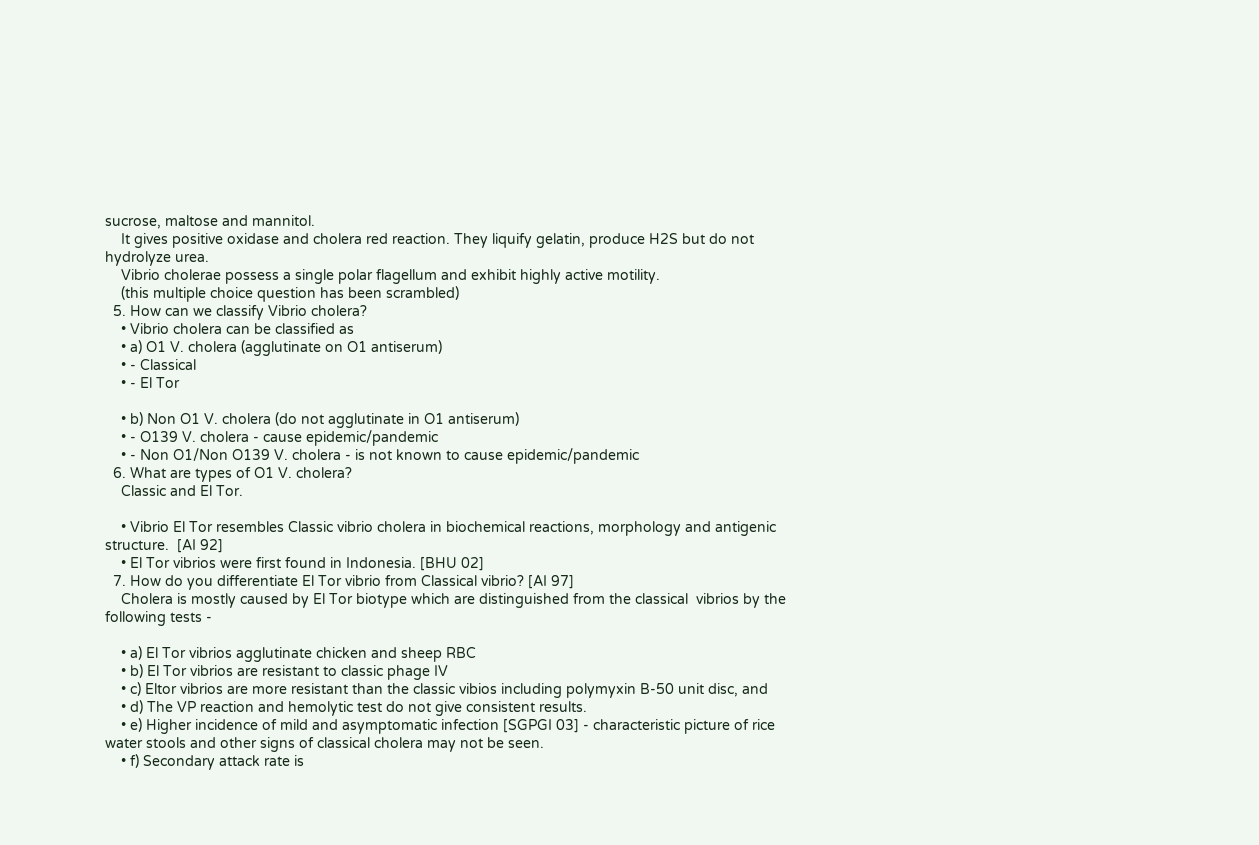sucrose, maltose and mannitol.
    It gives positive oxidase and cholera red reaction. They liquify gelatin, produce H2S but do not hydrolyze urea.
    Vibrio cholerae possess a single polar flagellum and exhibit highly active motility.
    (this multiple choice question has been scrambled)
  5. How can we classify Vibrio cholera?
    • Vibrio cholera can be classified as
    • a) O1 V. cholera (agglutinate on O1 antiserum)
    • - Classical
    • - El Tor

    • b) Non O1 V. cholera (do not agglutinate in O1 antiserum)
    • - O139 V. cholera - cause epidemic/pandemic
    • - Non O1/Non O139 V. cholera - is not known to cause epidemic/pandemic
  6. What are types of O1 V. cholera?
    Classic and El Tor.

    • Vibrio El Tor resembles Classic vibrio cholera in biochemical reactions, morphology and antigenic structure.  [AI 92]
    • El Tor vibrios were first found in Indonesia. [BHU 02]
  7. How do you differentiate El Tor vibrio from Classical vibrio? [AI 97]
    Cholera is mostly caused by El Tor biotype which are distinguished from the classical  vibrios by the following tests -

    • a) El Tor vibrios agglutinate chicken and sheep RBC
    • b) El Tor vibrios are resistant to classic phage IV
    • c) Eltor vibrios are more resistant than the classic vibios including polymyxin B-50 unit disc, and
    • d) The VP reaction and hemolytic test do not give consistent results.
    • e) Higher incidence of mild and asymptomatic infection [SGPGI 03] - characteristic picture of rice water stools and other signs of classical cholera may not be seen.
    • f) Secondary attack rate is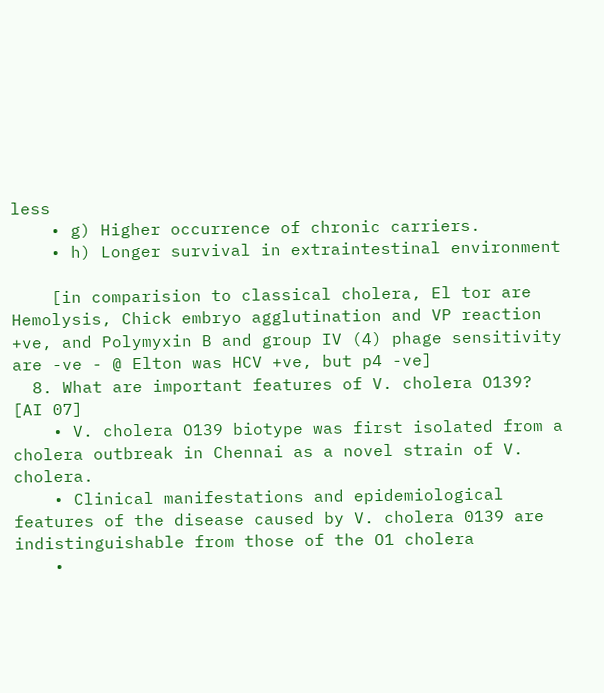less
    • g) Higher occurrence of chronic carriers.
    • h) Longer survival in extraintestinal environment

    [in comparision to classical cholera, El tor are Hemolysis, Chick embryo agglutination and VP reaction +ve, and Polymyxin B and group IV (4) phage sensitivity are -ve - @ Elton was HCV +ve, but p4 -ve]
  8. What are important features of V. cholera O139? [AI 07]
    • V. cholera O139 biotype was first isolated from a cholera outbreak in Chennai as a novel strain of V. cholera.
    • Clinical manifestations and epidemiological features of the disease caused by V. cholera 0139 are indistinguishable from those of the O1 cholera
    •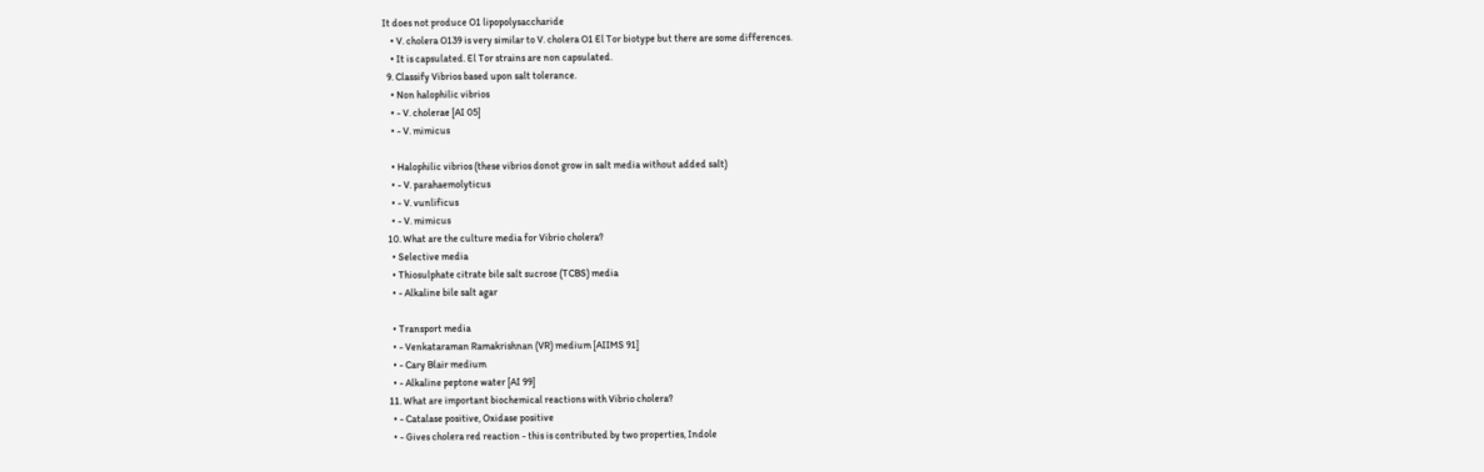It does not produce O1 lipopolysaccharide
    • V. cholera O139 is very similar to V. cholera O1 El Tor biotype but there are some differences.
    • It is capsulated. El Tor strains are non capsulated.
  9. Classify Vibrios based upon salt tolerance.
    • Non halophilic vibrios
    • - V. cholerae [AI 05]
    • - V. mimicus

    • Halophilic vibrios (these vibrios donot grow in salt media without added salt)
    • - V. parahaemolyticus
    • - V. vunlificus
    • - V. mimicus
  10. What are the culture media for Vibrio cholera?
    • Selective media
    • Thiosulphate citrate bile salt sucrose (TCBS) media
    • - Alkaline bile salt agar

    • Transport media
    • - Venkataraman Ramakrishnan (VR) medium [AIIMS 91]
    • - Cary Blair medium
    • - Alkaline peptone water [AI 99]
  11. What are important biochemical reactions with Vibrio cholera?
    • - Catalase positive, Oxidase positive
    • - Gives cholera red reaction - this is contributed by two properties, Indole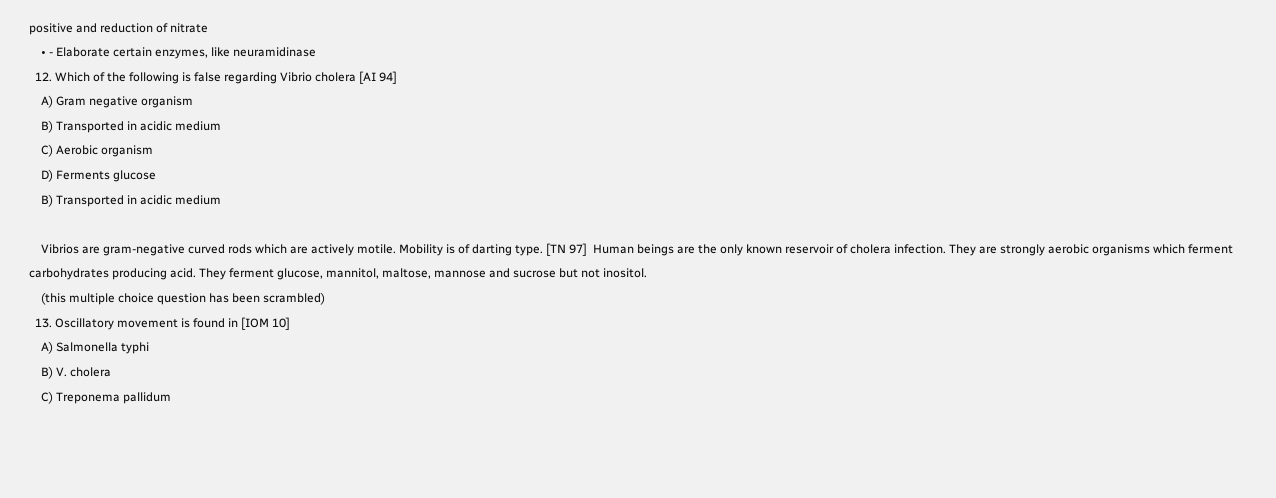positive and reduction of nitrate
    • - Elaborate certain enzymes, like neuramidinase
  12. Which of the following is false regarding Vibrio cholera [AI 94]
    A) Gram negative organism
    B) Transported in acidic medium
    C) Aerobic organism
    D) Ferments glucose
    B) Transported in acidic medium

    Vibrios are gram-negative curved rods which are actively motile. Mobility is of darting type. [TN 97]  Human beings are the only known reservoir of cholera infection. They are strongly aerobic organisms which ferment carbohydrates producing acid. They ferment glucose, mannitol, maltose, mannose and sucrose but not inositol.
    (this multiple choice question has been scrambled)
  13. Oscillatory movement is found in [IOM 10]
    A) Salmonella typhi
    B) V. cholera
    C) Treponema pallidum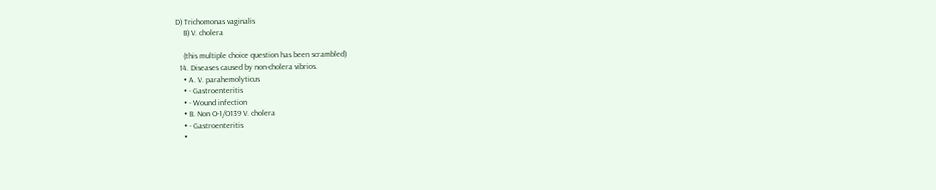D) Trichomonas vaginalis
    B) V. cholera

    (this multiple choice question has been scrambled)
  14. Diseases caused by non-cholera vibrios.
    • A. V. parahemolyticus
    • - Gastroenteritis
    • - Wound infection
    • B. Non O-1/O139 V. cholera
    • - Gastroenteritis
    •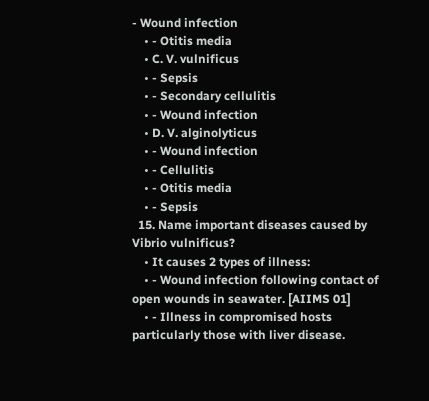- Wound infection
    • - Otitis media
    • C. V. vulnificus
    • - Sepsis
    • - Secondary cellulitis
    • - Wound infection
    • D. V. alginolyticus
    • - Wound infection
    • - Cellulitis
    • - Otitis media
    • - Sepsis
  15. Name important diseases caused by Vibrio vulnificus?
    • It causes 2 types of illness:
    • - Wound infection following contact of open wounds in seawater. [AIIMS 01]
    • - Illness in compromised hosts particularly those with liver disease.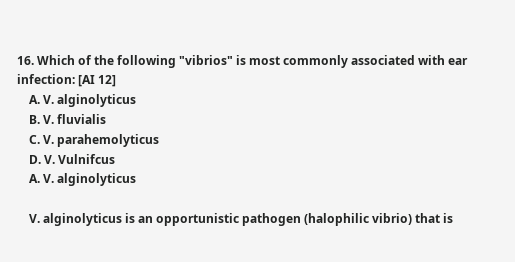16. Which of the following "vibrios" is most commonly associated with ear infection: [AI 12]
    A. V. alginolyticus
    B. V. fluvialis
    C. V. parahemolyticus
    D. V. Vulnifcus
    A. V. alginolyticus

    V. alginolyticus is an opportunistic pathogen (halophilic vibrio) that is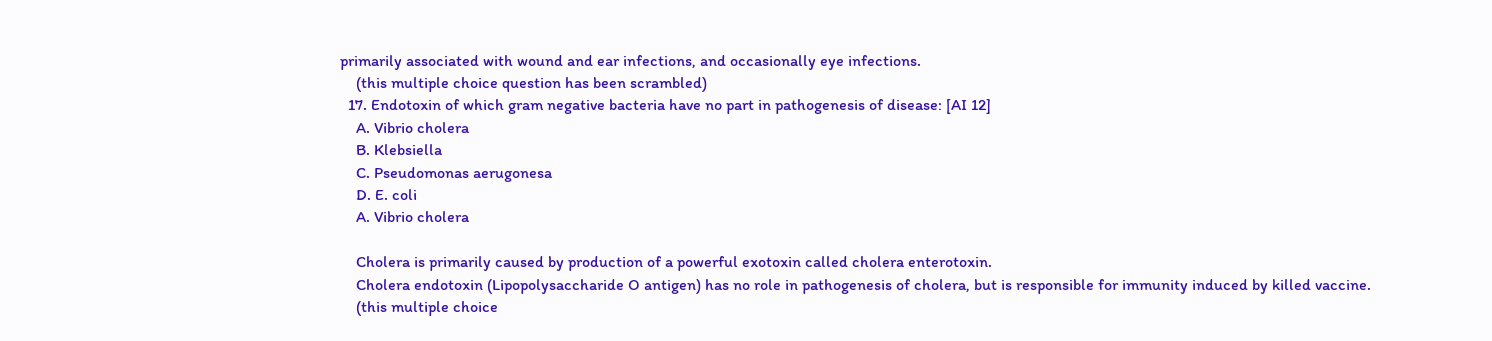primarily associated with wound and ear infections, and occasionally eye infections.
    (this multiple choice question has been scrambled)
  17. Endotoxin of which gram negative bacteria have no part in pathogenesis of disease: [AI 12]
    A. Vibrio cholera
    B. Klebsiella
    C. Pseudomonas aerugonesa
    D. E. coli
    A. Vibrio cholera

    Cholera is primarily caused by production of a powerful exotoxin called cholera enterotoxin.
    Cholera endotoxin (Lipopolysaccharide O antigen) has no role in pathogenesis of cholera, but is responsible for immunity induced by killed vaccine.
    (this multiple choice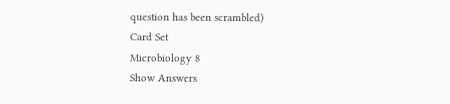question has been scrambled)
Card Set
Microbiology 8
Show Answers